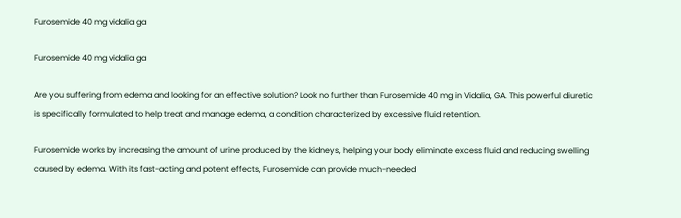Furosemide 40 mg vidalia ga

Furosemide 40 mg vidalia ga

Are you suffering from edema and looking for an effective solution? Look no further than Furosemide 40 mg in Vidalia, GA. This powerful diuretic is specifically formulated to help treat and manage edema, a condition characterized by excessive fluid retention.

Furosemide works by increasing the amount of urine produced by the kidneys, helping your body eliminate excess fluid and reducing swelling caused by edema. With its fast-acting and potent effects, Furosemide can provide much-needed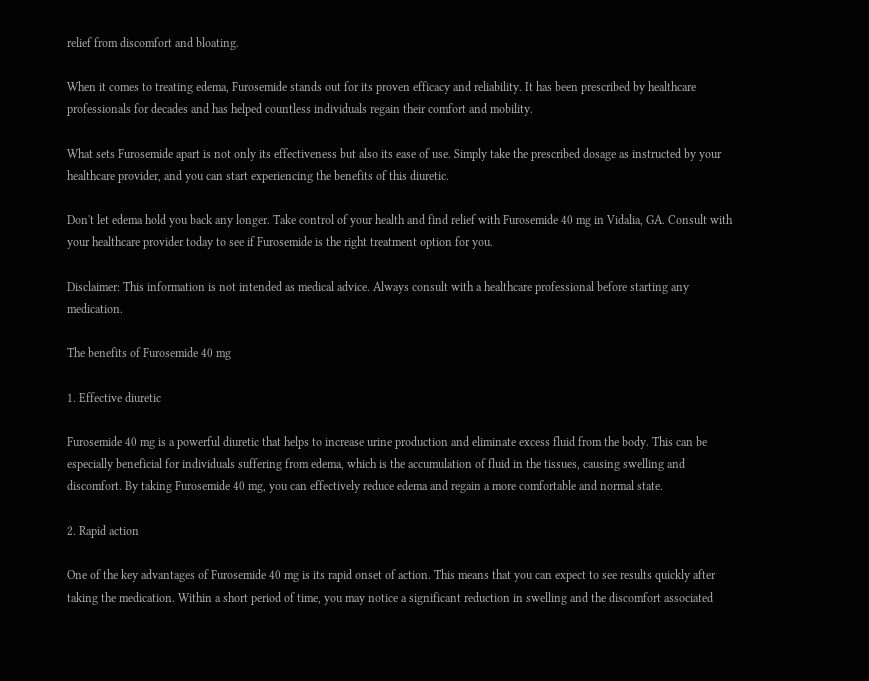relief from discomfort and bloating.

When it comes to treating edema, Furosemide stands out for its proven efficacy and reliability. It has been prescribed by healthcare professionals for decades and has helped countless individuals regain their comfort and mobility.

What sets Furosemide apart is not only its effectiveness but also its ease of use. Simply take the prescribed dosage as instructed by your healthcare provider, and you can start experiencing the benefits of this diuretic.

Don't let edema hold you back any longer. Take control of your health and find relief with Furosemide 40 mg in Vidalia, GA. Consult with your healthcare provider today to see if Furosemide is the right treatment option for you.

Disclaimer: This information is not intended as medical advice. Always consult with a healthcare professional before starting any medication.

The benefits of Furosemide 40 mg

1. Effective diuretic

Furosemide 40 mg is a powerful diuretic that helps to increase urine production and eliminate excess fluid from the body. This can be especially beneficial for individuals suffering from edema, which is the accumulation of fluid in the tissues, causing swelling and discomfort. By taking Furosemide 40 mg, you can effectively reduce edema and regain a more comfortable and normal state.

2. Rapid action

One of the key advantages of Furosemide 40 mg is its rapid onset of action. This means that you can expect to see results quickly after taking the medication. Within a short period of time, you may notice a significant reduction in swelling and the discomfort associated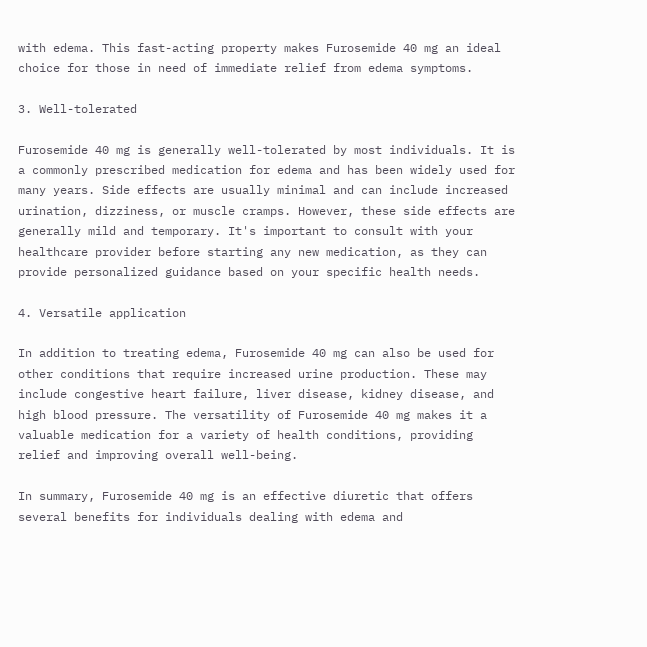with edema. This fast-acting property makes Furosemide 40 mg an ideal choice for those in need of immediate relief from edema symptoms.

3. Well-tolerated

Furosemide 40 mg is generally well-tolerated by most individuals. It is a commonly prescribed medication for edema and has been widely used for many years. Side effects are usually minimal and can include increased urination, dizziness, or muscle cramps. However, these side effects are generally mild and temporary. It's important to consult with your healthcare provider before starting any new medication, as they can provide personalized guidance based on your specific health needs.

4. Versatile application

In addition to treating edema, Furosemide 40 mg can also be used for other conditions that require increased urine production. These may include congestive heart failure, liver disease, kidney disease, and high blood pressure. The versatility of Furosemide 40 mg makes it a valuable medication for a variety of health conditions, providing relief and improving overall well-being.

In summary, Furosemide 40 mg is an effective diuretic that offers several benefits for individuals dealing with edema and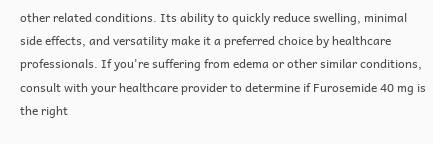other related conditions. Its ability to quickly reduce swelling, minimal side effects, and versatility make it a preferred choice by healthcare professionals. If you're suffering from edema or other similar conditions, consult with your healthcare provider to determine if Furosemide 40 mg is the right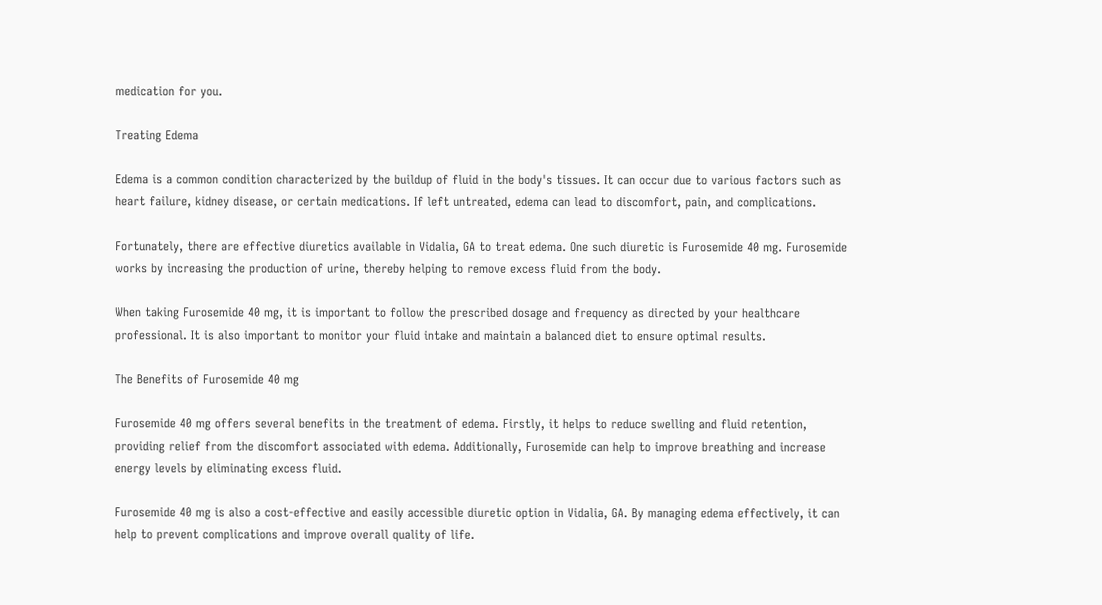medication for you.

Treating Edema

Edema is a common condition characterized by the buildup of fluid in the body's tissues. It can occur due to various factors such as heart failure, kidney disease, or certain medications. If left untreated, edema can lead to discomfort, pain, and complications.

Fortunately, there are effective diuretics available in Vidalia, GA to treat edema. One such diuretic is Furosemide 40 mg. Furosemide works by increasing the production of urine, thereby helping to remove excess fluid from the body.

When taking Furosemide 40 mg, it is important to follow the prescribed dosage and frequency as directed by your healthcare professional. It is also important to monitor your fluid intake and maintain a balanced diet to ensure optimal results.

The Benefits of Furosemide 40 mg

Furosemide 40 mg offers several benefits in the treatment of edema. Firstly, it helps to reduce swelling and fluid retention, providing relief from the discomfort associated with edema. Additionally, Furosemide can help to improve breathing and increase energy levels by eliminating excess fluid.

Furosemide 40 mg is also a cost-effective and easily accessible diuretic option in Vidalia, GA. By managing edema effectively, it can help to prevent complications and improve overall quality of life.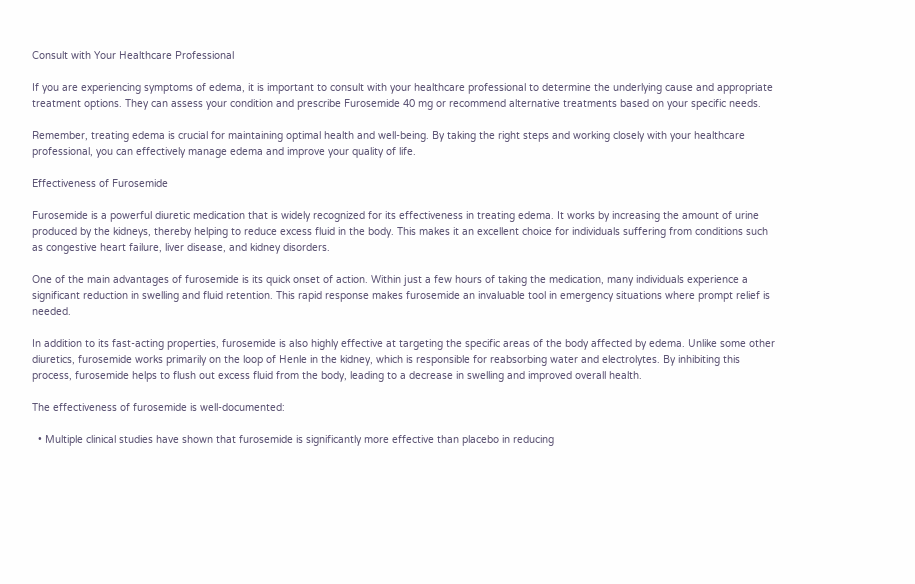Consult with Your Healthcare Professional

If you are experiencing symptoms of edema, it is important to consult with your healthcare professional to determine the underlying cause and appropriate treatment options. They can assess your condition and prescribe Furosemide 40 mg or recommend alternative treatments based on your specific needs.

Remember, treating edema is crucial for maintaining optimal health and well-being. By taking the right steps and working closely with your healthcare professional, you can effectively manage edema and improve your quality of life.

Effectiveness of Furosemide

Furosemide is a powerful diuretic medication that is widely recognized for its effectiveness in treating edema. It works by increasing the amount of urine produced by the kidneys, thereby helping to reduce excess fluid in the body. This makes it an excellent choice for individuals suffering from conditions such as congestive heart failure, liver disease, and kidney disorders.

One of the main advantages of furosemide is its quick onset of action. Within just a few hours of taking the medication, many individuals experience a significant reduction in swelling and fluid retention. This rapid response makes furosemide an invaluable tool in emergency situations where prompt relief is needed.

In addition to its fast-acting properties, furosemide is also highly effective at targeting the specific areas of the body affected by edema. Unlike some other diuretics, furosemide works primarily on the loop of Henle in the kidney, which is responsible for reabsorbing water and electrolytes. By inhibiting this process, furosemide helps to flush out excess fluid from the body, leading to a decrease in swelling and improved overall health.

The effectiveness of furosemide is well-documented:

  • Multiple clinical studies have shown that furosemide is significantly more effective than placebo in reducing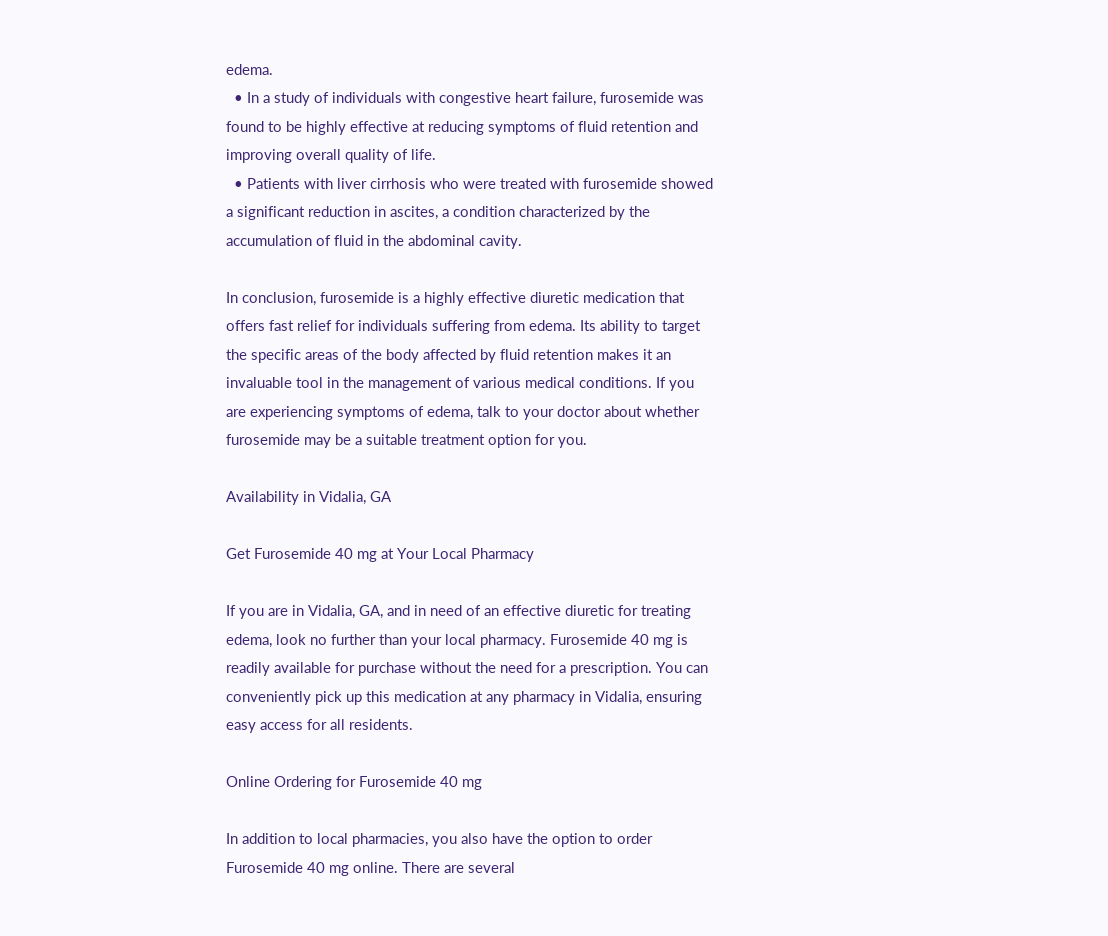edema.
  • In a study of individuals with congestive heart failure, furosemide was found to be highly effective at reducing symptoms of fluid retention and improving overall quality of life.
  • Patients with liver cirrhosis who were treated with furosemide showed a significant reduction in ascites, a condition characterized by the accumulation of fluid in the abdominal cavity.

In conclusion, furosemide is a highly effective diuretic medication that offers fast relief for individuals suffering from edema. Its ability to target the specific areas of the body affected by fluid retention makes it an invaluable tool in the management of various medical conditions. If you are experiencing symptoms of edema, talk to your doctor about whether furosemide may be a suitable treatment option for you.

Availability in Vidalia, GA

Get Furosemide 40 mg at Your Local Pharmacy

If you are in Vidalia, GA, and in need of an effective diuretic for treating edema, look no further than your local pharmacy. Furosemide 40 mg is readily available for purchase without the need for a prescription. You can conveniently pick up this medication at any pharmacy in Vidalia, ensuring easy access for all residents.

Online Ordering for Furosemide 40 mg

In addition to local pharmacies, you also have the option to order Furosemide 40 mg online. There are several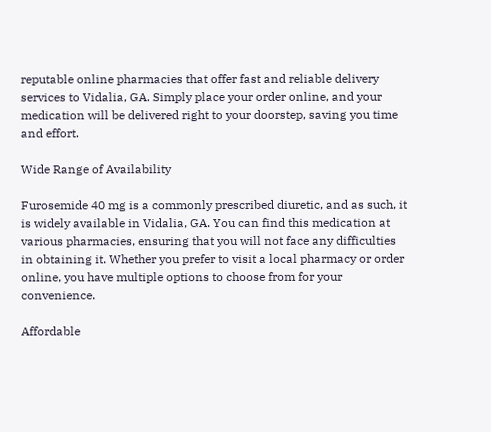reputable online pharmacies that offer fast and reliable delivery services to Vidalia, GA. Simply place your order online, and your medication will be delivered right to your doorstep, saving you time and effort.

Wide Range of Availability

Furosemide 40 mg is a commonly prescribed diuretic, and as such, it is widely available in Vidalia, GA. You can find this medication at various pharmacies, ensuring that you will not face any difficulties in obtaining it. Whether you prefer to visit a local pharmacy or order online, you have multiple options to choose from for your convenience.

Affordable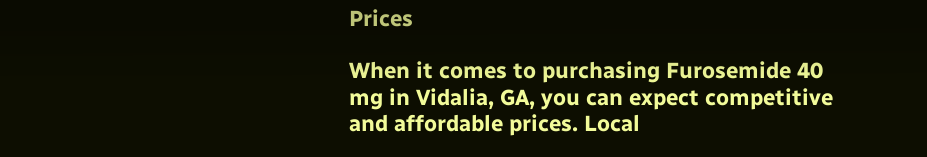Prices

When it comes to purchasing Furosemide 40 mg in Vidalia, GA, you can expect competitive and affordable prices. Local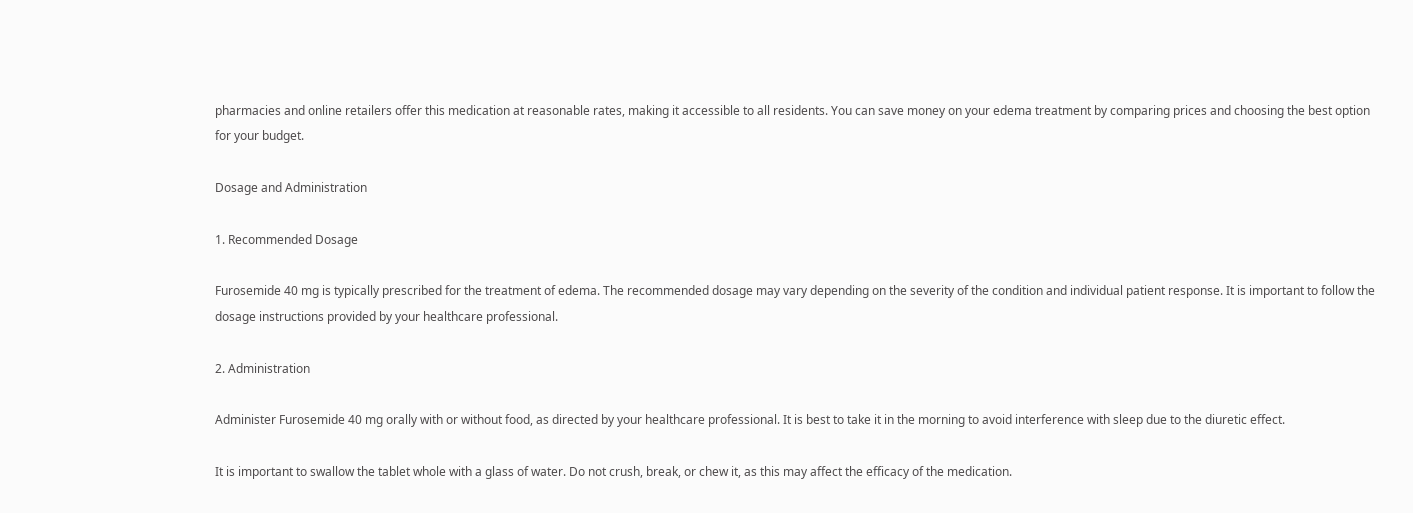pharmacies and online retailers offer this medication at reasonable rates, making it accessible to all residents. You can save money on your edema treatment by comparing prices and choosing the best option for your budget.

Dosage and Administration

1. Recommended Dosage

Furosemide 40 mg is typically prescribed for the treatment of edema. The recommended dosage may vary depending on the severity of the condition and individual patient response. It is important to follow the dosage instructions provided by your healthcare professional.

2. Administration

Administer Furosemide 40 mg orally with or without food, as directed by your healthcare professional. It is best to take it in the morning to avoid interference with sleep due to the diuretic effect.

It is important to swallow the tablet whole with a glass of water. Do not crush, break, or chew it, as this may affect the efficacy of the medication.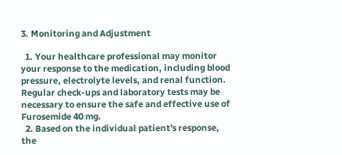3. Monitoring and Adjustment

  1. Your healthcare professional may monitor your response to the medication, including blood pressure, electrolyte levels, and renal function. Regular check-ups and laboratory tests may be necessary to ensure the safe and effective use of Furosemide 40 mg.
  2. Based on the individual patient's response, the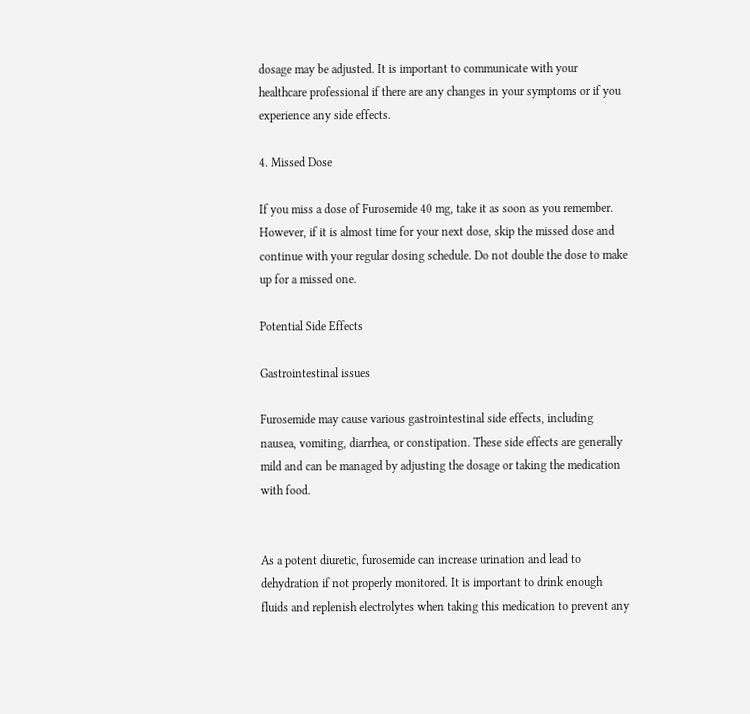dosage may be adjusted. It is important to communicate with your healthcare professional if there are any changes in your symptoms or if you experience any side effects.

4. Missed Dose

If you miss a dose of Furosemide 40 mg, take it as soon as you remember. However, if it is almost time for your next dose, skip the missed dose and continue with your regular dosing schedule. Do not double the dose to make up for a missed one.

Potential Side Effects

Gastrointestinal issues

Furosemide may cause various gastrointestinal side effects, including nausea, vomiting, diarrhea, or constipation. These side effects are generally mild and can be managed by adjusting the dosage or taking the medication with food.


As a potent diuretic, furosemide can increase urination and lead to dehydration if not properly monitored. It is important to drink enough fluids and replenish electrolytes when taking this medication to prevent any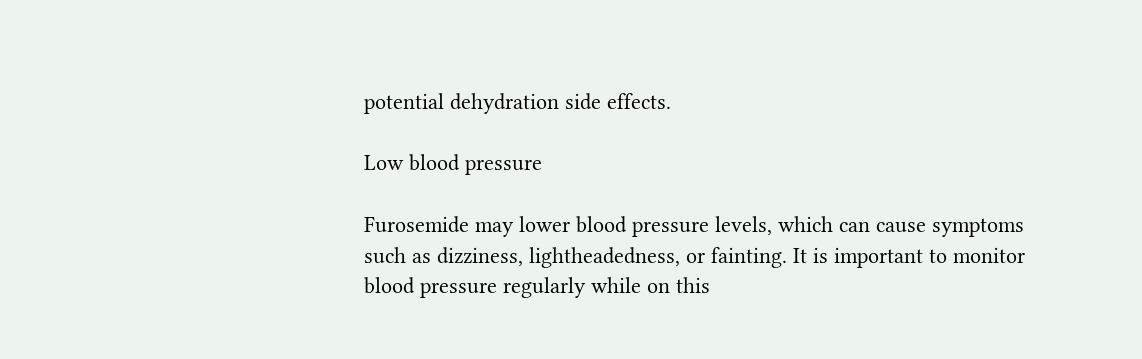potential dehydration side effects.

Low blood pressure

Furosemide may lower blood pressure levels, which can cause symptoms such as dizziness, lightheadedness, or fainting. It is important to monitor blood pressure regularly while on this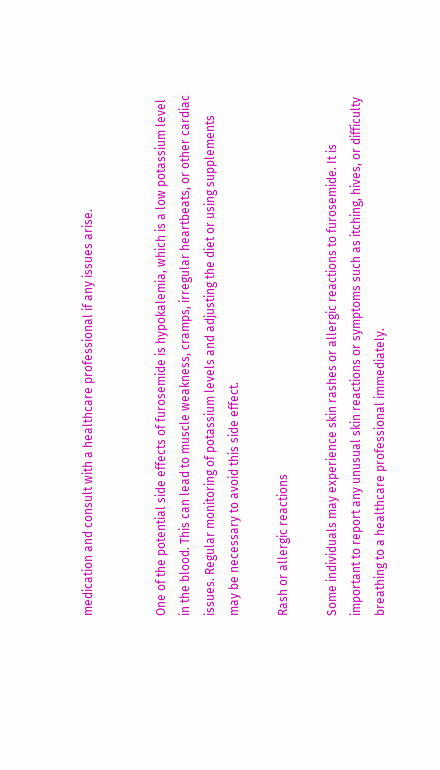medication and consult with a healthcare professional if any issues arise.


One of the potential side effects of furosemide is hypokalemia, which is a low potassium level in the blood. This can lead to muscle weakness, cramps, irregular heartbeats, or other cardiac issues. Regular monitoring of potassium levels and adjusting the diet or using supplements may be necessary to avoid this side effect.

Rash or allergic reactions

Some individuals may experience skin rashes or allergic reactions to furosemide. It is important to report any unusual skin reactions or symptoms such as itching, hives, or difficulty breathing to a healthcare professional immediately.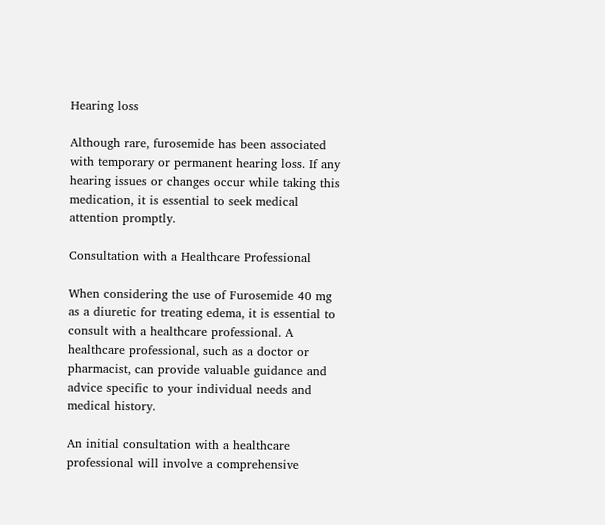Hearing loss

Although rare, furosemide has been associated with temporary or permanent hearing loss. If any hearing issues or changes occur while taking this medication, it is essential to seek medical attention promptly.

Consultation with a Healthcare Professional

When considering the use of Furosemide 40 mg as a diuretic for treating edema, it is essential to consult with a healthcare professional. A healthcare professional, such as a doctor or pharmacist, can provide valuable guidance and advice specific to your individual needs and medical history.

An initial consultation with a healthcare professional will involve a comprehensive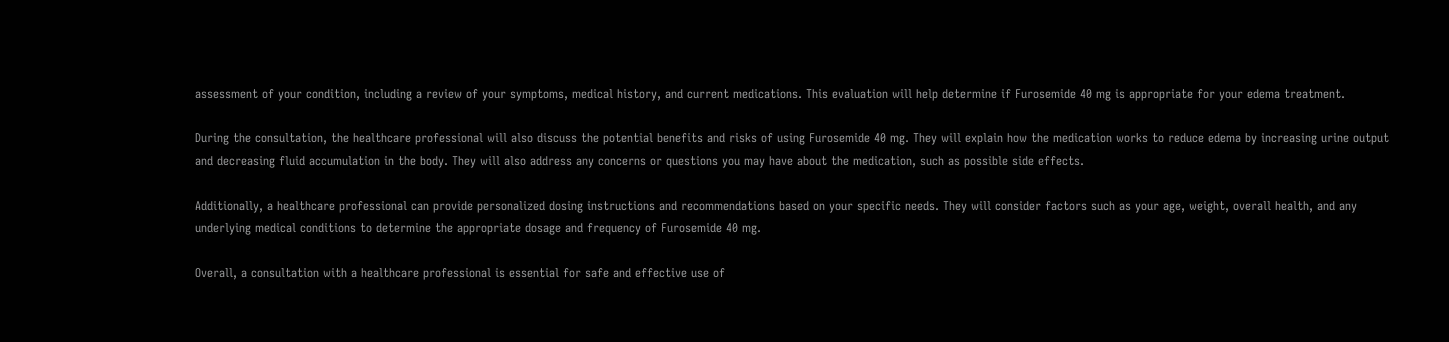assessment of your condition, including a review of your symptoms, medical history, and current medications. This evaluation will help determine if Furosemide 40 mg is appropriate for your edema treatment.

During the consultation, the healthcare professional will also discuss the potential benefits and risks of using Furosemide 40 mg. They will explain how the medication works to reduce edema by increasing urine output and decreasing fluid accumulation in the body. They will also address any concerns or questions you may have about the medication, such as possible side effects.

Additionally, a healthcare professional can provide personalized dosing instructions and recommendations based on your specific needs. They will consider factors such as your age, weight, overall health, and any underlying medical conditions to determine the appropriate dosage and frequency of Furosemide 40 mg.

Overall, a consultation with a healthcare professional is essential for safe and effective use of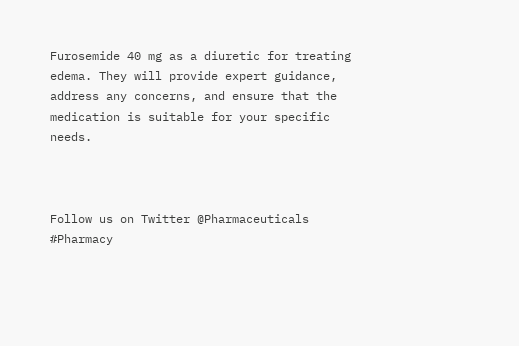Furosemide 40 mg as a diuretic for treating edema. They will provide expert guidance, address any concerns, and ensure that the medication is suitable for your specific needs.



Follow us on Twitter @Pharmaceuticals #Pharmacy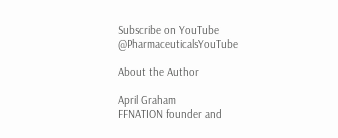Subscribe on YouTube @PharmaceuticalsYouTube

About the Author

April Graham
FFNATION founder and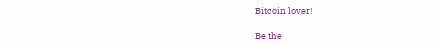Bitcoin lover!

Be the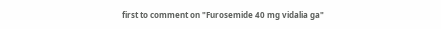first to comment on "Furosemide 40 mg vidalia ga"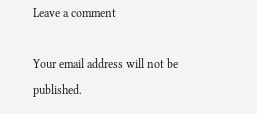Leave a comment

Your email address will not be published.